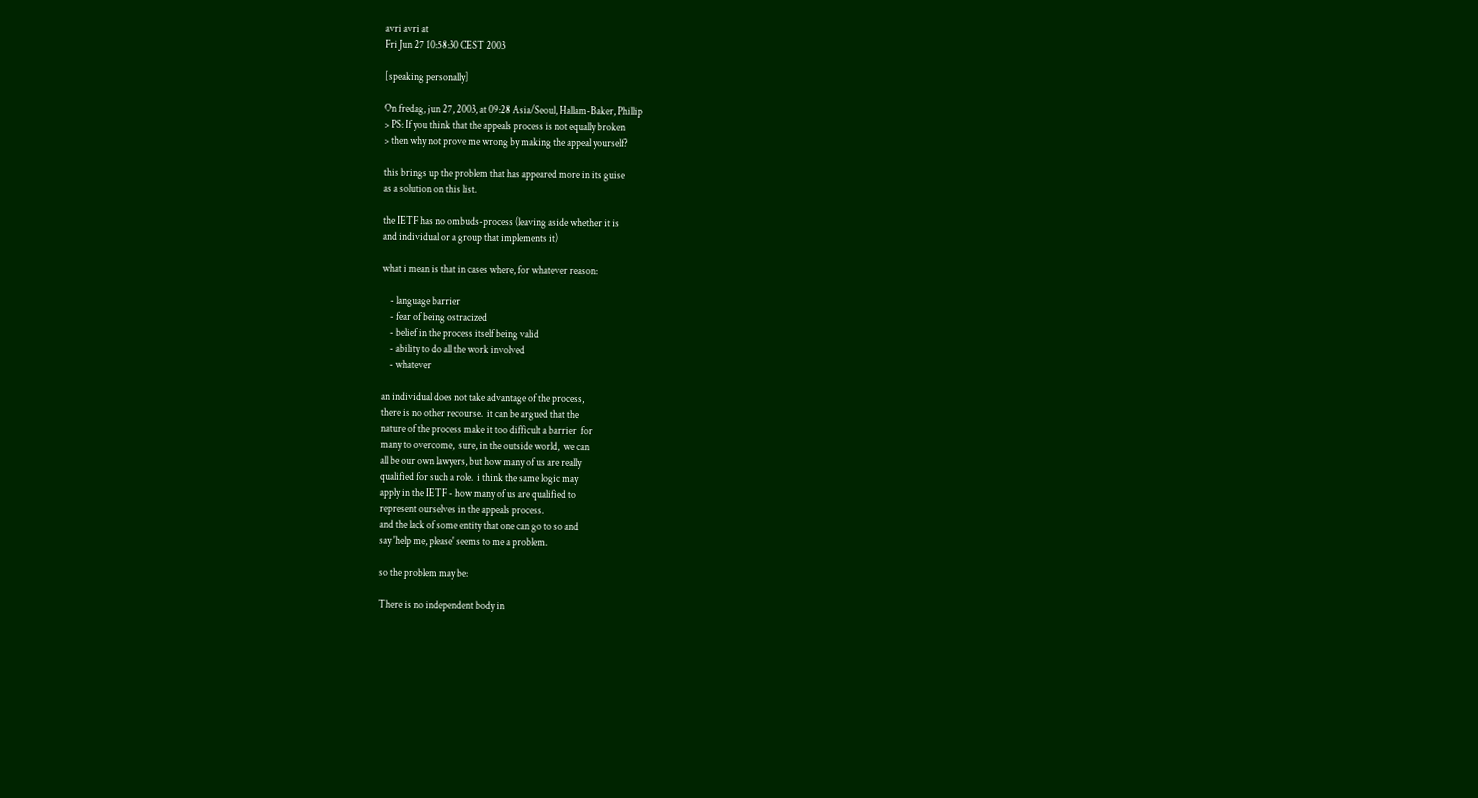avri avri at
Fri Jun 27 10:58:30 CEST 2003

[speaking personally]

On fredag, jun 27, 2003, at 09:28 Asia/Seoul, Hallam-Baker, Phillip
> PS: If you think that the appeals process is not equally broken
> then why not prove me wrong by making the appeal yourself?

this brings up the problem that has appeared more in its guise
as a solution on this list.

the IETF has no ombuds-process (leaving aside whether it is
and individual or a group that implements it)

what i mean is that in cases where, for whatever reason:

    - language barrier
    - fear of being ostracized
    - belief in the process itself being valid
    - ability to do all the work involved
    - whatever

an individual does not take advantage of the process,
there is no other recourse.  it can be argued that the
nature of the process make it too difficult a barrier  for
many to overcome,  sure, in the outside world,  we can
all be our own lawyers, but how many of us are really
qualified for such a role.  i think the same logic may
apply in the IETF - how many of us are qualified to
represent ourselves in the appeals process.
and the lack of some entity that one can go to so and
say 'help me, please' seems to me a problem.

so the problem may be:

There is no independent body in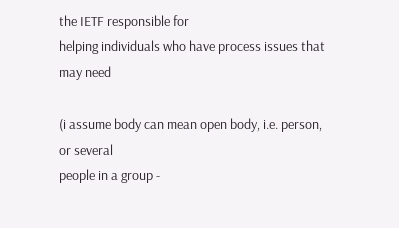the IETF responsible for
helping individuals who have process issues that may need

(i assume body can mean open body, i.e. person, or several
people in a group -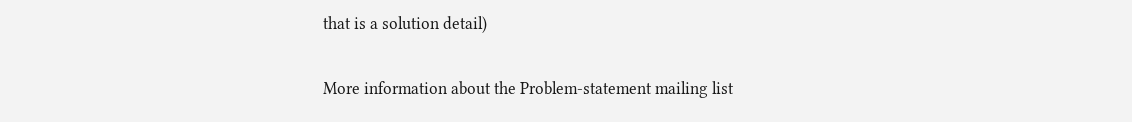that is a solution detail)

More information about the Problem-statement mailing list